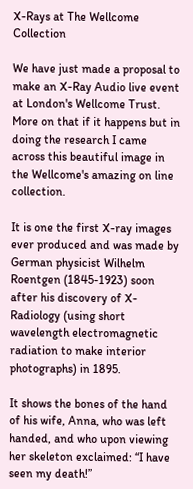X-Rays at The Wellcome Collection

We have just made a proposal to make an X-Ray Audio live event at London's Wellcome Trust.  More on that if it happens but in doing the research I came across this beautiful image in the Wellcome's amazing on line collection.

It is one the first X-ray images ever produced and was made by German physicist Wilhelm Roentgen (1845-1923) soon after his discovery of X-Radiology (using short wavelength electromagnetic radiation to make interior photographs) in 1895.

It shows the bones of the hand of his wife, Anna, who was left handed, and who upon viewing her skeleton exclaimed: “I have seen my death!”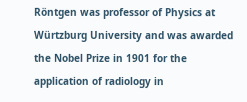Röntgen was professor of Physics at Würtzburg University and was awarded the Nobel Prize in 1901 for the application of radiology in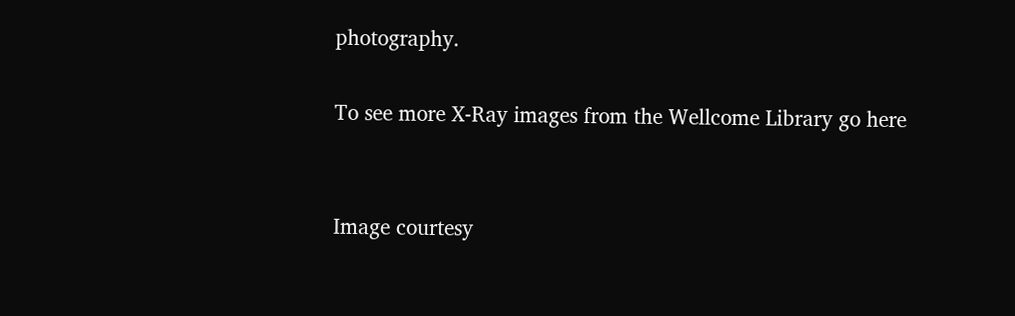photography.

To see more X-Ray images from the Wellcome Library go here


Image courtesy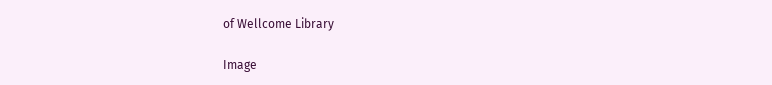of Wellcome Library

Image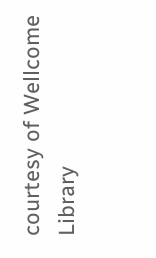courtesy of Wellcome Library